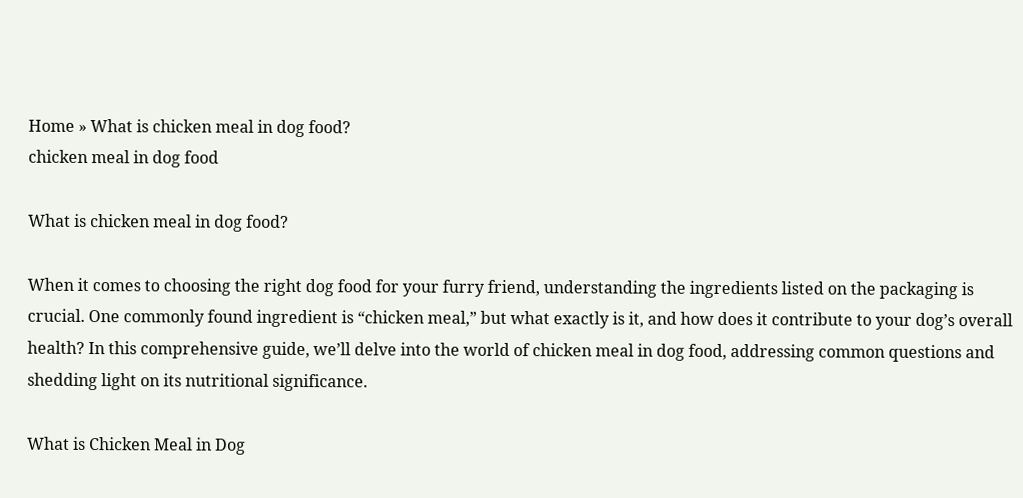Home » What is chicken meal in dog food?
chicken meal in dog food

What is chicken meal in dog food?

When it comes to choosing the right dog food for your furry friend, understanding the ingredients listed on the packaging is crucial. One commonly found ingredient is “chicken meal,” but what exactly is it, and how does it contribute to your dog’s overall health? In this comprehensive guide, we’ll delve into the world of chicken meal in dog food, addressing common questions and shedding light on its nutritional significance.

What is Chicken Meal in Dog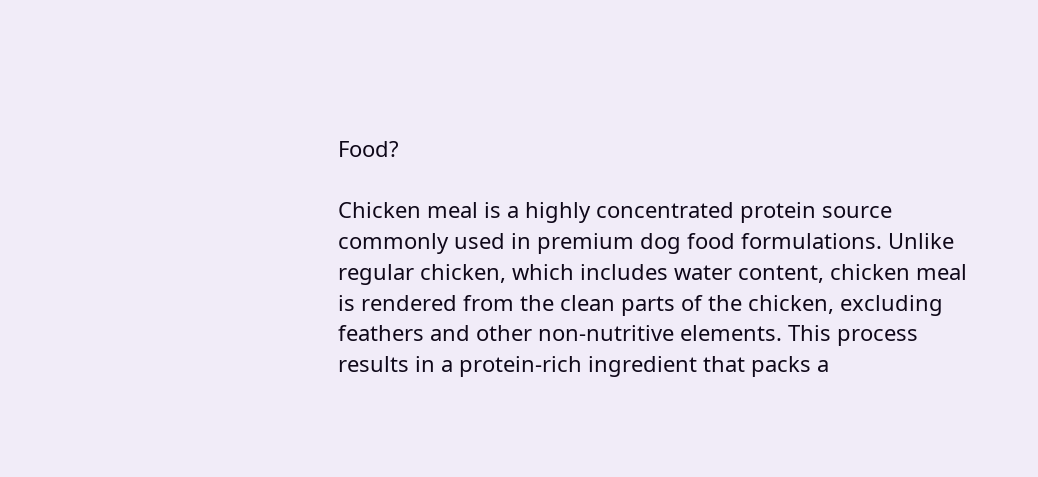Food?

Chicken meal is a highly concentrated protein source commonly used in premium dog food formulations. Unlike regular chicken, which includes water content, chicken meal is rendered from the clean parts of the chicken, excluding feathers and other non-nutritive elements. This process results in a protein-rich ingredient that packs a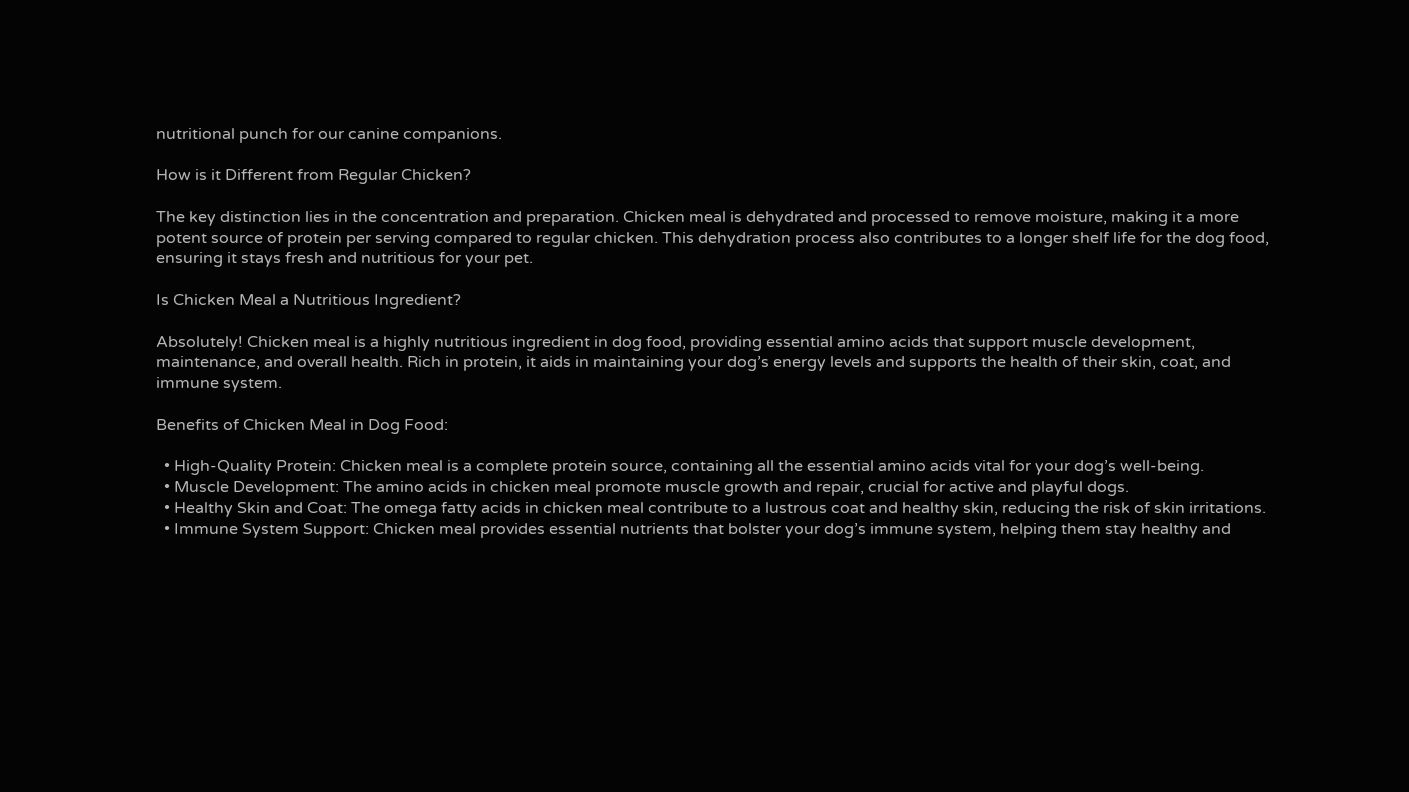nutritional punch for our canine companions.

How is it Different from Regular Chicken?

The key distinction lies in the concentration and preparation. Chicken meal is dehydrated and processed to remove moisture, making it a more potent source of protein per serving compared to regular chicken. This dehydration process also contributes to a longer shelf life for the dog food, ensuring it stays fresh and nutritious for your pet.

Is Chicken Meal a Nutritious Ingredient?

Absolutely! Chicken meal is a highly nutritious ingredient in dog food, providing essential amino acids that support muscle development, maintenance, and overall health. Rich in protein, it aids in maintaining your dog’s energy levels and supports the health of their skin, coat, and immune system.

Benefits of Chicken Meal in Dog Food:

  • High-Quality Protein: Chicken meal is a complete protein source, containing all the essential amino acids vital for your dog’s well-being.
  • Muscle Development: The amino acids in chicken meal promote muscle growth and repair, crucial for active and playful dogs.
  • Healthy Skin and Coat: The omega fatty acids in chicken meal contribute to a lustrous coat and healthy skin, reducing the risk of skin irritations.
  • Immune System Support: Chicken meal provides essential nutrients that bolster your dog’s immune system, helping them stay healthy and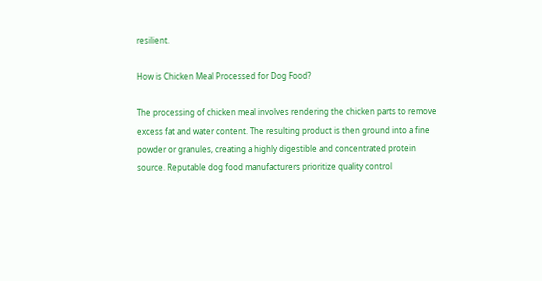resilient.

How is Chicken Meal Processed for Dog Food?

The processing of chicken meal involves rendering the chicken parts to remove excess fat and water content. The resulting product is then ground into a fine powder or granules, creating a highly digestible and concentrated protein source. Reputable dog food manufacturers prioritize quality control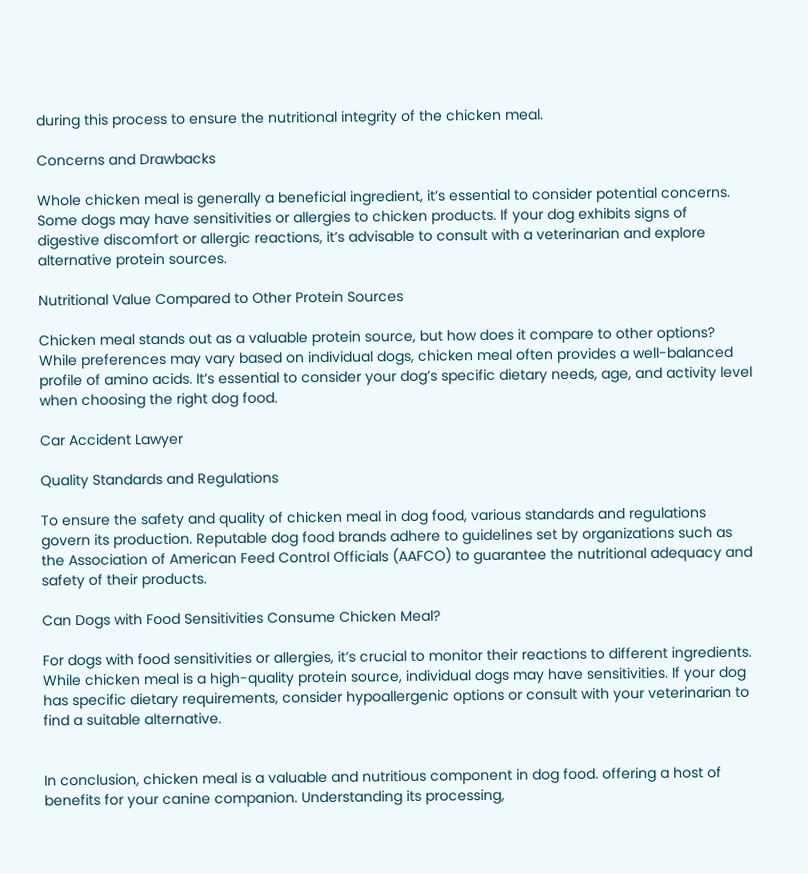during this process to ensure the nutritional integrity of the chicken meal.

Concerns and Drawbacks

Whole chicken meal is generally a beneficial ingredient, it’s essential to consider potential concerns. Some dogs may have sensitivities or allergies to chicken products. If your dog exhibits signs of digestive discomfort or allergic reactions, it’s advisable to consult with a veterinarian and explore alternative protein sources.

Nutritional Value Compared to Other Protein Sources

Chicken meal stands out as a valuable protein source, but how does it compare to other options? While preferences may vary based on individual dogs, chicken meal often provides a well-balanced profile of amino acids. It’s essential to consider your dog’s specific dietary needs, age, and activity level when choosing the right dog food.

Car Accident Lawyer

Quality Standards and Regulations

To ensure the safety and quality of chicken meal in dog food, various standards and regulations govern its production. Reputable dog food brands adhere to guidelines set by organizations such as the Association of American Feed Control Officials (AAFCO) to guarantee the nutritional adequacy and safety of their products.

Can Dogs with Food Sensitivities Consume Chicken Meal?

For dogs with food sensitivities or allergies, it’s crucial to monitor their reactions to different ingredients. While chicken meal is a high-quality protein source, individual dogs may have sensitivities. If your dog has specific dietary requirements, consider hypoallergenic options or consult with your veterinarian to find a suitable alternative.


In conclusion, chicken meal is a valuable and nutritious component in dog food. offering a host of benefits for your canine companion. Understanding its processing,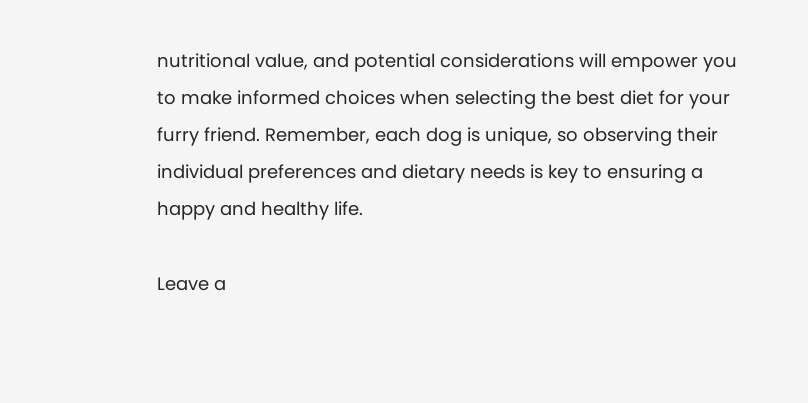nutritional value, and potential considerations will empower you to make informed choices when selecting the best diet for your furry friend. Remember, each dog is unique, so observing their individual preferences and dietary needs is key to ensuring a happy and healthy life.

Leave a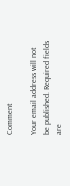Comment

Your email address will not be published. Required fields are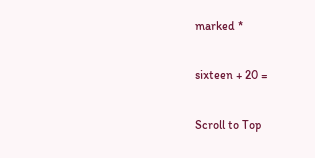marked *

sixteen + 20 =

Scroll to Top